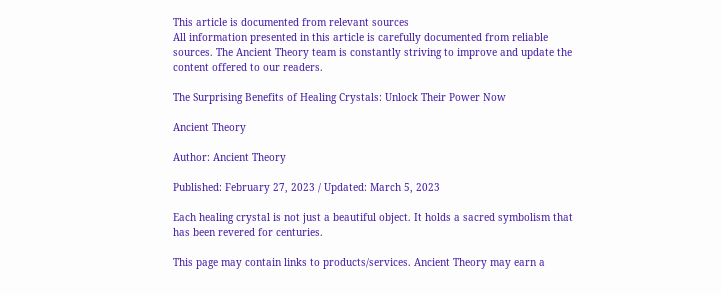This article is documented from relevant sources
All information presented in this article is carefully documented from reliable sources. The Ancient Theory team is constantly striving to improve and update the content offered to our readers.

The Surprising Benefits of Healing Crystals: Unlock Their Power Now

Ancient Theory

Author: Ancient Theory

Published: February 27, 2023 / Updated: March 5, 2023

Each healing crystal is not just a beautiful object. It holds a sacred symbolism that has been revered for centuries.

This page may contain links to products/services. Ancient Theory may earn a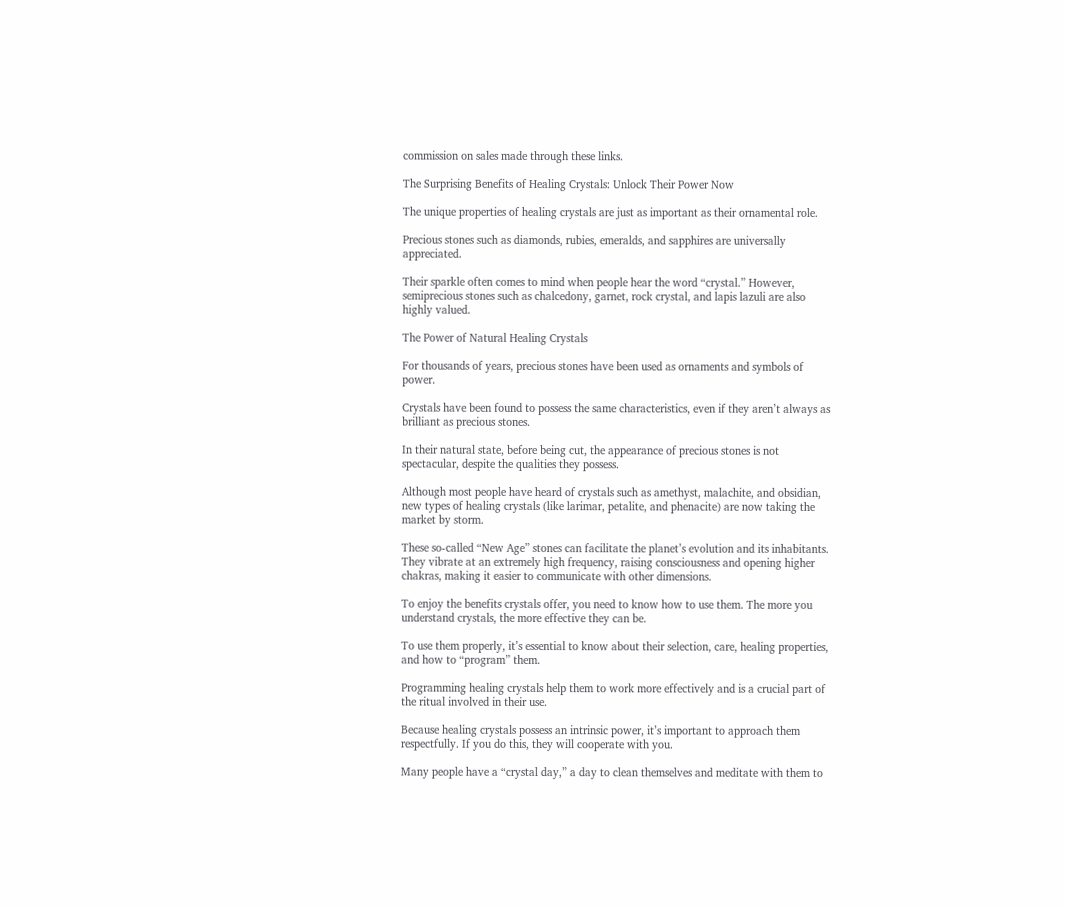commission on sales made through these links.

The Surprising Benefits of Healing Crystals: Unlock Their Power Now

The unique properties of healing crystals are just as important as their ornamental role.

Precious stones such as diamonds, rubies, emeralds, and sapphires are universally appreciated.

Their sparkle often comes to mind when people hear the word “crystal.” However, semiprecious stones such as chalcedony, garnet, rock crystal, and lapis lazuli are also highly valued.

The Power of Natural Healing Crystals

For thousands of years, precious stones have been used as ornaments and symbols of power.

Crystals have been found to possess the same characteristics, even if they aren’t always as brilliant as precious stones.

In their natural state, before being cut, the appearance of precious stones is not spectacular, despite the qualities they possess.

Although most people have heard of crystals such as amethyst, malachite, and obsidian, new types of healing crystals (like larimar, petalite, and phenacite) are now taking the market by storm.

These so-called “New Age” stones can facilitate the planet’s evolution and its inhabitants. They vibrate at an extremely high frequency, raising consciousness and opening higher chakras, making it easier to communicate with other dimensions.

To enjoy the benefits crystals offer, you need to know how to use them. The more you understand crystals, the more effective they can be.

To use them properly, it’s essential to know about their selection, care, healing properties, and how to “program” them.

Programming healing crystals help them to work more effectively and is a crucial part of the ritual involved in their use.

Because healing crystals possess an intrinsic power, it’s important to approach them respectfully. If you do this, they will cooperate with you.

Many people have a “crystal day,” a day to clean themselves and meditate with them to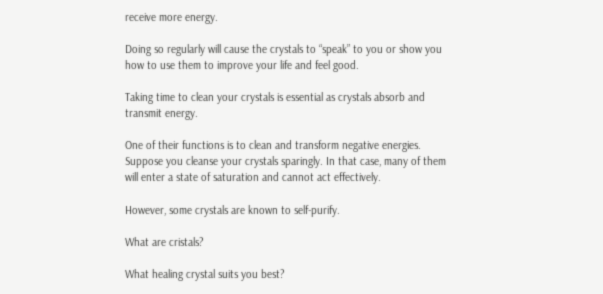receive more energy.

Doing so regularly will cause the crystals to “speak” to you or show you how to use them to improve your life and feel good.

Taking time to clean your crystals is essential as crystals absorb and transmit energy.

One of their functions is to clean and transform negative energies. Suppose you cleanse your crystals sparingly. In that case, many of them will enter a state of saturation and cannot act effectively.

However, some crystals are known to self-purify.

What are cristals?

What healing crystal suits you best?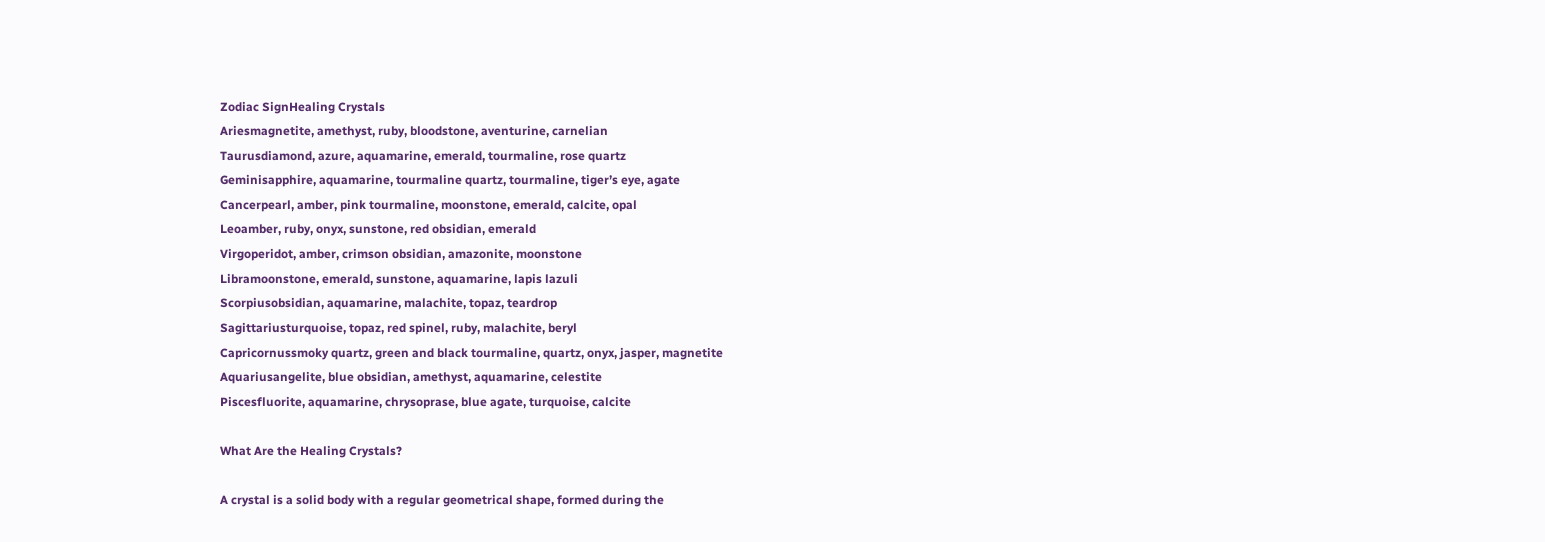Zodiac SignHealing Crystals
Ariesmagnetite, amethyst, ruby, bloodstone, aventurine, carnelian
Taurusdiamond, azure, aquamarine, emerald, tourmaline, rose quartz
Geminisapphire, aquamarine, tourmaline quartz, tourmaline, tiger’s eye, agate
Cancerpearl, amber, pink tourmaline, moonstone, emerald, calcite, opal
Leoamber, ruby, onyx, sunstone, red obsidian, emerald
Virgoperidot, amber, crimson obsidian, amazonite, moonstone
Libramoonstone, emerald, sunstone, aquamarine, lapis lazuli
Scorpiusobsidian, aquamarine, malachite, topaz, teardrop
Sagittariusturquoise, topaz, red spinel, ruby, malachite, beryl
Capricornussmoky quartz, green and black tourmaline, quartz, onyx, jasper, magnetite
Aquariusangelite, blue obsidian, amethyst, aquamarine, celestite
Piscesfluorite, aquamarine, chrysoprase, blue agate, turquoise, calcite

What Are the Healing Crystals?

A crystal is a solid body with a regular geometrical shape, formed during the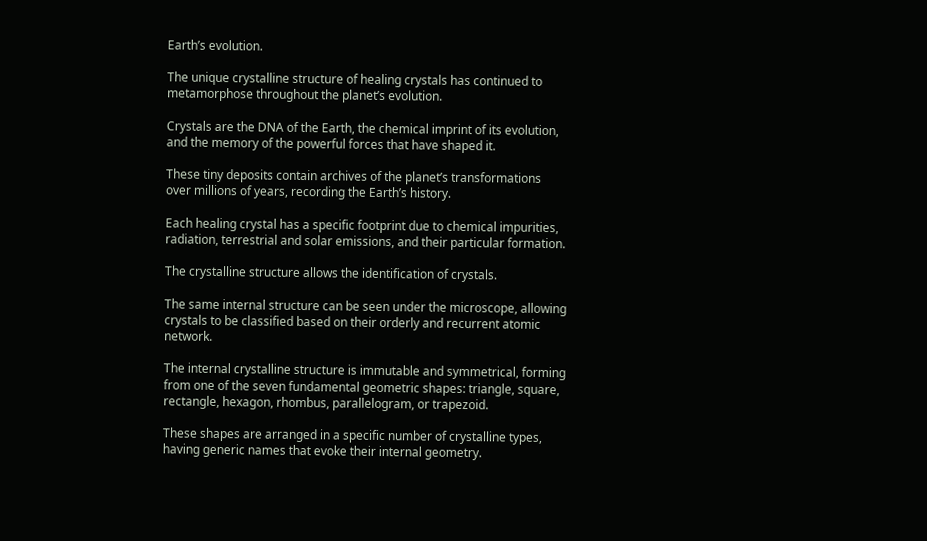Earth’s evolution.

The unique crystalline structure of healing crystals has continued to metamorphose throughout the planet’s evolution.

Crystals are the DNA of the Earth, the chemical imprint of its evolution, and the memory of the powerful forces that have shaped it.

These tiny deposits contain archives of the planet’s transformations over millions of years, recording the Earth’s history.

Each healing crystal has a specific footprint due to chemical impurities, radiation, terrestrial and solar emissions, and their particular formation.

The crystalline structure allows the identification of crystals.

The same internal structure can be seen under the microscope, allowing crystals to be classified based on their orderly and recurrent atomic network.

The internal crystalline structure is immutable and symmetrical, forming from one of the seven fundamental geometric shapes: triangle, square, rectangle, hexagon, rhombus, parallelogram, or trapezoid.

These shapes are arranged in a specific number of crystalline types, having generic names that evoke their internal geometry.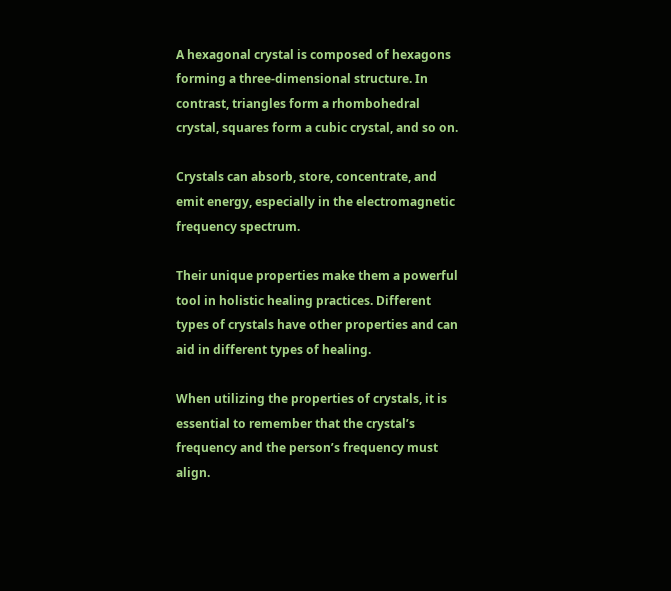A hexagonal crystal is composed of hexagons forming a three-dimensional structure. In contrast, triangles form a rhombohedral crystal, squares form a cubic crystal, and so on.

Crystals can absorb, store, concentrate, and emit energy, especially in the electromagnetic frequency spectrum.

Their unique properties make them a powerful tool in holistic healing practices. Different types of crystals have other properties and can aid in different types of healing.

When utilizing the properties of crystals, it is essential to remember that the crystal’s frequency and the person’s frequency must align.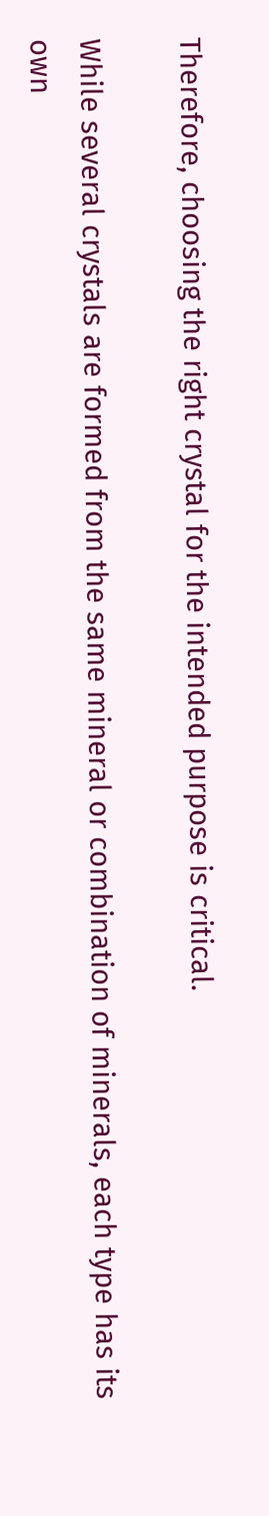Therefore, choosing the right crystal for the intended purpose is critical.

While several crystals are formed from the same mineral or combination of minerals, each type has its own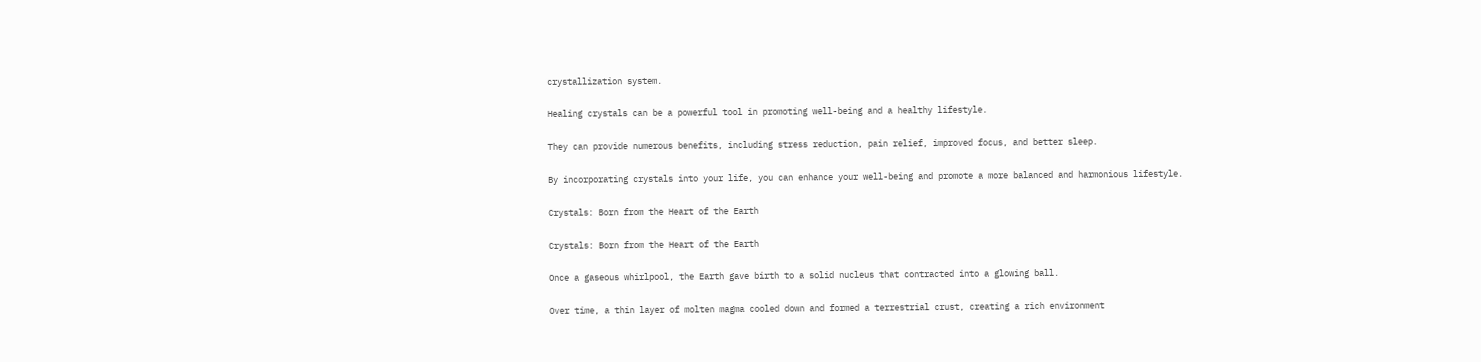crystallization system.

Healing crystals can be a powerful tool in promoting well-being and a healthy lifestyle.

They can provide numerous benefits, including stress reduction, pain relief, improved focus, and better sleep.

By incorporating crystals into your life, you can enhance your well-being and promote a more balanced and harmonious lifestyle.

Crystals: Born from the Heart of the Earth

Crystals: Born from the Heart of the Earth

Once a gaseous whirlpool, the Earth gave birth to a solid nucleus that contracted into a glowing ball.

Over time, a thin layer of molten magma cooled down and formed a terrestrial crust, creating a rich environment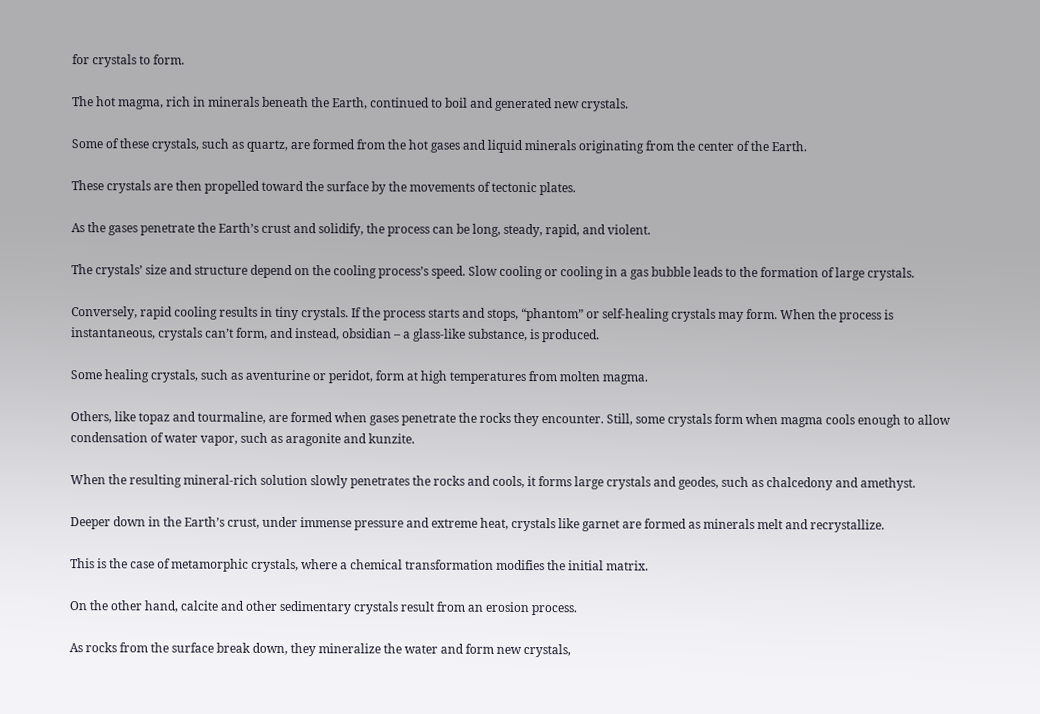for crystals to form.

The hot magma, rich in minerals beneath the Earth, continued to boil and generated new crystals.

Some of these crystals, such as quartz, are formed from the hot gases and liquid minerals originating from the center of the Earth.

These crystals are then propelled toward the surface by the movements of tectonic plates.

As the gases penetrate the Earth’s crust and solidify, the process can be long, steady, rapid, and violent.

The crystals’ size and structure depend on the cooling process’s speed. Slow cooling or cooling in a gas bubble leads to the formation of large crystals.

Conversely, rapid cooling results in tiny crystals. If the process starts and stops, “phantom” or self-healing crystals may form. When the process is instantaneous, crystals can’t form, and instead, obsidian – a glass-like substance, is produced.

Some healing crystals, such as aventurine or peridot, form at high temperatures from molten magma.

Others, like topaz and tourmaline, are formed when gases penetrate the rocks they encounter. Still, some crystals form when magma cools enough to allow condensation of water vapor, such as aragonite and kunzite.

When the resulting mineral-rich solution slowly penetrates the rocks and cools, it forms large crystals and geodes, such as chalcedony and amethyst.

Deeper down in the Earth’s crust, under immense pressure and extreme heat, crystals like garnet are formed as minerals melt and recrystallize.

This is the case of metamorphic crystals, where a chemical transformation modifies the initial matrix.

On the other hand, calcite and other sedimentary crystals result from an erosion process.

As rocks from the surface break down, they mineralize the water and form new crystals,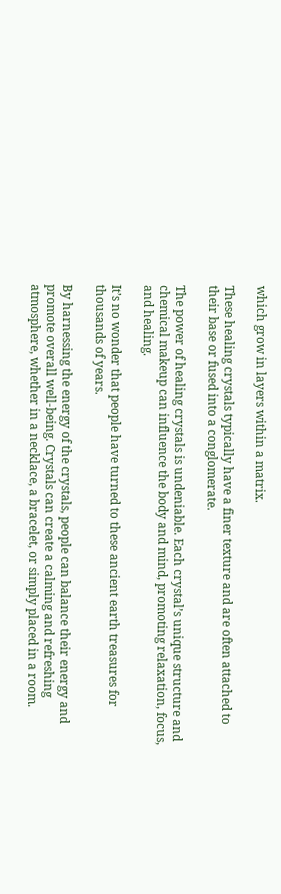which grow in layers within a matrix.

These healing crystals typically have a finer texture and are often attached to their base or fused into a conglomerate.

The power of healing crystals is undeniable. Each crystal’s unique structure and chemical makeup can influence the body and mind, promoting relaxation, focus, and healing.

It’s no wonder that people have turned to these ancient earth treasures for thousands of years.

By harnessing the energy of the crystals, people can balance their energy and promote overall well-being. Crystals can create a calming and refreshing atmosphere, whether in a necklace, a bracelet, or simply placed in a room.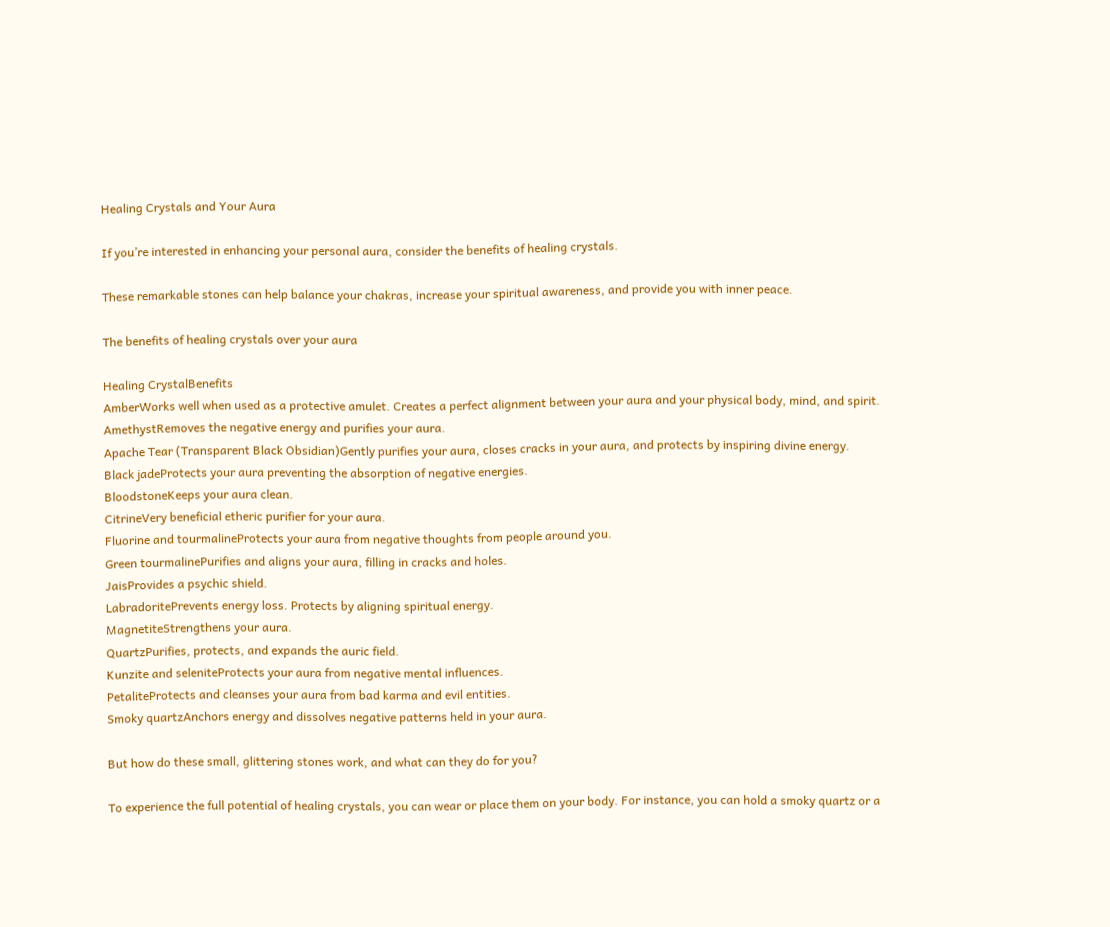Healing Crystals and Your Aura

If you’re interested in enhancing your personal aura, consider the benefits of healing crystals.

These remarkable stones can help balance your chakras, increase your spiritual awareness, and provide you with inner peace.

The benefits of healing crystals over your aura

Healing CrystalBenefits
AmberWorks well when used as a protective amulet. Creates a perfect alignment between your aura and your physical body, mind, and spirit.
AmethystRemoves the negative energy and purifies your aura.
Apache Tear (Transparent Black Obsidian)Gently purifies your aura, closes cracks in your aura, and protects by inspiring divine energy.
Black jadeProtects your aura preventing the absorption of negative energies.
BloodstoneKeeps your aura clean.
CitrineVery beneficial etheric purifier for your aura.
Fluorine and tourmalineProtects your aura from negative thoughts from people around you.
Green tourmalinePurifies and aligns your aura, filling in cracks and holes.
JaisProvides a psychic shield.
LabradoritePrevents energy loss. Protects by aligning spiritual energy.
MagnetiteStrengthens your aura.
QuartzPurifies, protects, and expands the auric field.
Kunzite and seleniteProtects your aura from negative mental influences.
PetaliteProtects and cleanses your aura from bad karma and evil entities.
Smoky quartzAnchors energy and dissolves negative patterns held in your aura.

But how do these small, glittering stones work, and what can they do for you?

To experience the full potential of healing crystals, you can wear or place them on your body. For instance, you can hold a smoky quartz or a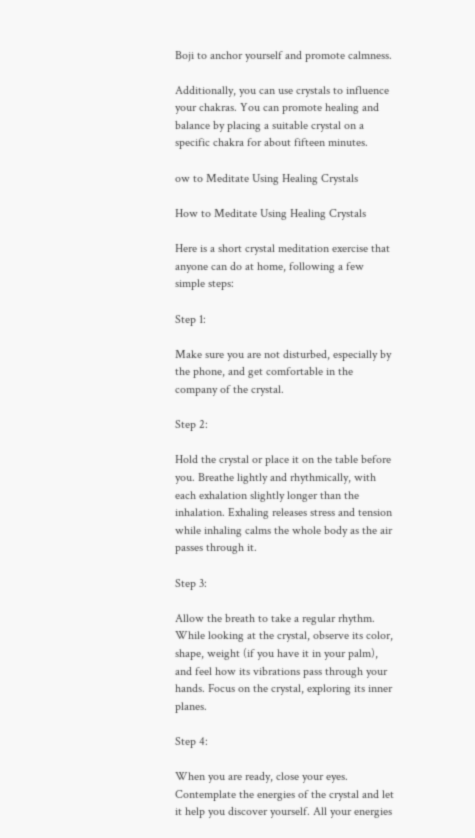Boji to anchor yourself and promote calmness.

Additionally, you can use crystals to influence your chakras. You can promote healing and balance by placing a suitable crystal on a specific chakra for about fifteen minutes.

ow to Meditate Using Healing Crystals

How to Meditate Using Healing Crystals

Here is a short crystal meditation exercise that anyone can do at home, following a few simple steps:

Step 1:

Make sure you are not disturbed, especially by the phone, and get comfortable in the company of the crystal.

Step 2:

Hold the crystal or place it on the table before you. Breathe lightly and rhythmically, with each exhalation slightly longer than the inhalation. Exhaling releases stress and tension while inhaling calms the whole body as the air passes through it.

Step 3:

Allow the breath to take a regular rhythm. While looking at the crystal, observe its color, shape, weight (if you have it in your palm), and feel how its vibrations pass through your hands. Focus on the crystal, exploring its inner planes.

Step 4:

When you are ready, close your eyes. Contemplate the energies of the crystal and let it help you discover yourself. All your energies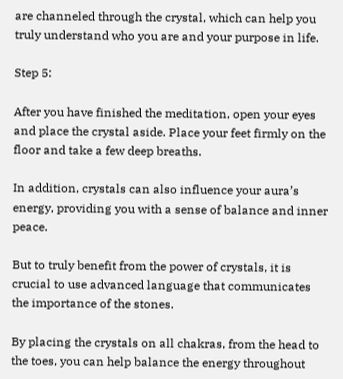are channeled through the crystal, which can help you truly understand who you are and your purpose in life.

Step 5:

After you have finished the meditation, open your eyes and place the crystal aside. Place your feet firmly on the floor and take a few deep breaths.

In addition, crystals can also influence your aura’s energy, providing you with a sense of balance and inner peace.

But to truly benefit from the power of crystals, it is crucial to use advanced language that communicates the importance of the stones.

By placing the crystals on all chakras, from the head to the toes, you can help balance the energy throughout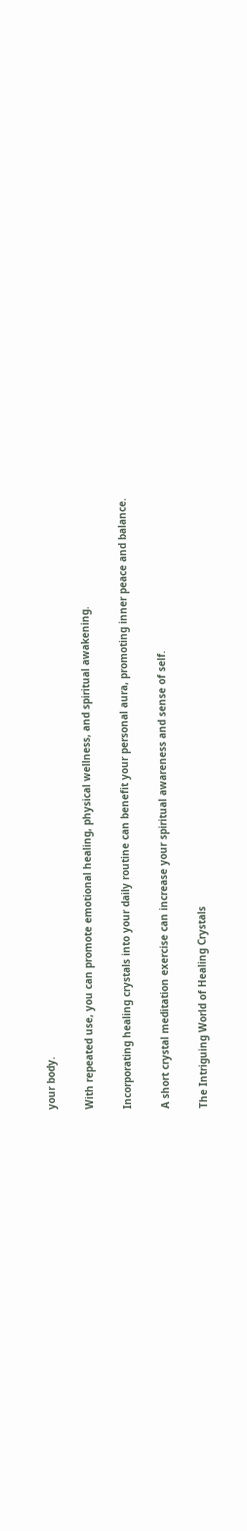your body.

With repeated use, you can promote emotional healing, physical wellness, and spiritual awakening.

Incorporating healing crystals into your daily routine can benefit your personal aura, promoting inner peace and balance.

A short crystal meditation exercise can increase your spiritual awareness and sense of self.

The Intriguing World of Healing Crystals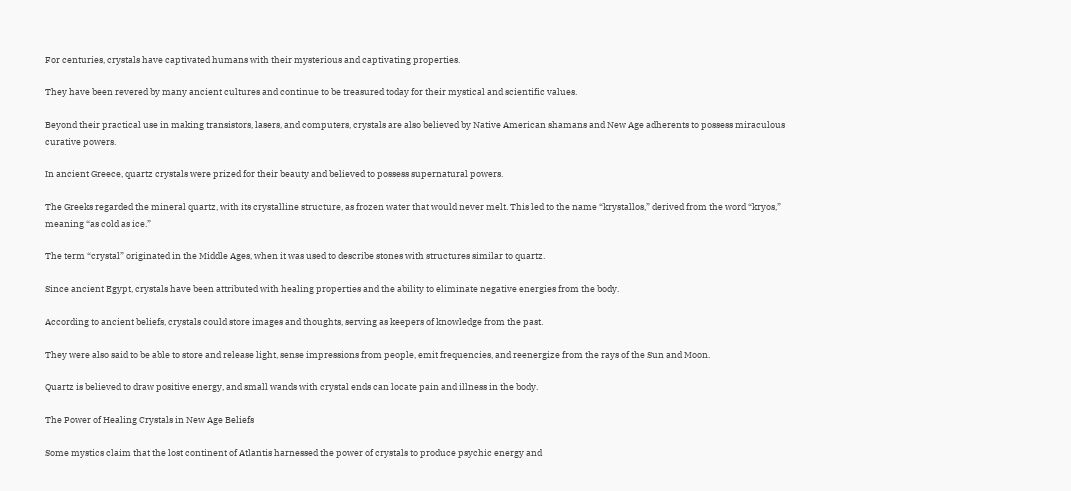For centuries, crystals have captivated humans with their mysterious and captivating properties.

They have been revered by many ancient cultures and continue to be treasured today for their mystical and scientific values.

Beyond their practical use in making transistors, lasers, and computers, crystals are also believed by Native American shamans and New Age adherents to possess miraculous curative powers.

In ancient Greece, quartz crystals were prized for their beauty and believed to possess supernatural powers.

The Greeks regarded the mineral quartz, with its crystalline structure, as frozen water that would never melt. This led to the name “krystallos,” derived from the word “kryos,” meaning “as cold as ice.”

The term “crystal” originated in the Middle Ages, when it was used to describe stones with structures similar to quartz.

Since ancient Egypt, crystals have been attributed with healing properties and the ability to eliminate negative energies from the body.

According to ancient beliefs, crystals could store images and thoughts, serving as keepers of knowledge from the past.

They were also said to be able to store and release light, sense impressions from people, emit frequencies, and reenergize from the rays of the Sun and Moon.

Quartz is believed to draw positive energy, and small wands with crystal ends can locate pain and illness in the body.

The Power of Healing Crystals in New Age Beliefs

Some mystics claim that the lost continent of Atlantis harnessed the power of crystals to produce psychic energy and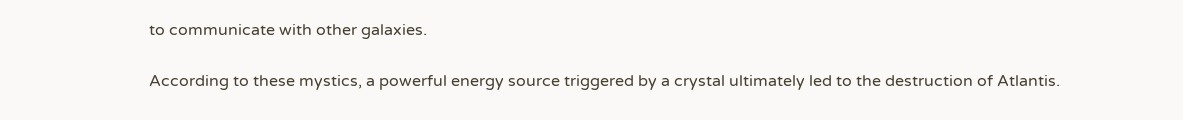to communicate with other galaxies.

According to these mystics, a powerful energy source triggered by a crystal ultimately led to the destruction of Atlantis.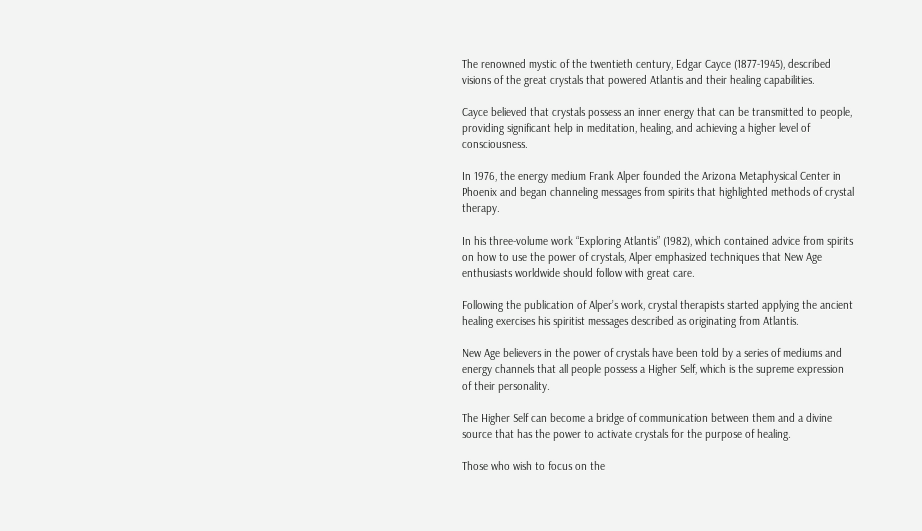The renowned mystic of the twentieth century, Edgar Cayce (1877-1945), described visions of the great crystals that powered Atlantis and their healing capabilities.

Cayce believed that crystals possess an inner energy that can be transmitted to people, providing significant help in meditation, healing, and achieving a higher level of consciousness.

In 1976, the energy medium Frank Alper founded the Arizona Metaphysical Center in Phoenix and began channeling messages from spirits that highlighted methods of crystal therapy.

In his three-volume work “Exploring Atlantis” (1982), which contained advice from spirits on how to use the power of crystals, Alper emphasized techniques that New Age enthusiasts worldwide should follow with great care.

Following the publication of Alper’s work, crystal therapists started applying the ancient healing exercises his spiritist messages described as originating from Atlantis.

New Age believers in the power of crystals have been told by a series of mediums and energy channels that all people possess a Higher Self, which is the supreme expression of their personality.

The Higher Self can become a bridge of communication between them and a divine source that has the power to activate crystals for the purpose of healing.

Those who wish to focus on the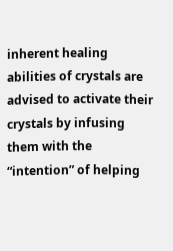inherent healing abilities of crystals are advised to activate their crystals by infusing them with the “intention” of helping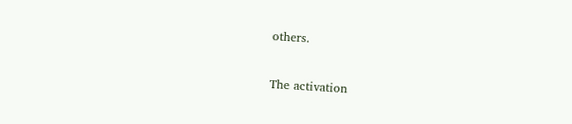others.

The activation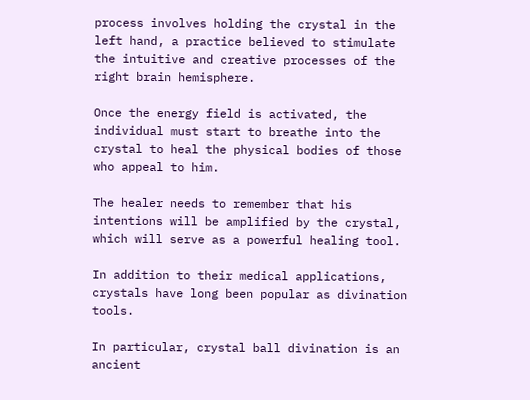process involves holding the crystal in the left hand, a practice believed to stimulate the intuitive and creative processes of the right brain hemisphere.

Once the energy field is activated, the individual must start to breathe into the crystal to heal the physical bodies of those who appeal to him.

The healer needs to remember that his intentions will be amplified by the crystal, which will serve as a powerful healing tool.

In addition to their medical applications, crystals have long been popular as divination tools.

In particular, crystal ball divination is an ancient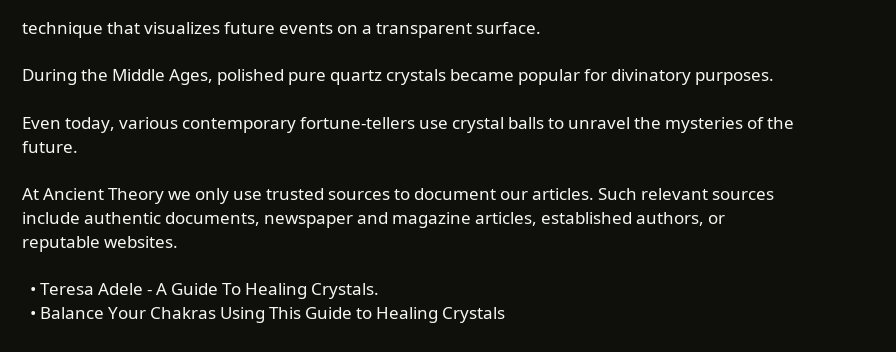technique that visualizes future events on a transparent surface.

During the Middle Ages, polished pure quartz crystals became popular for divinatory purposes.

Even today, various contemporary fortune-tellers use crystal balls to unravel the mysteries of the future.

At Ancient Theory we only use trusted sources to document our articles. Such relevant sources include authentic documents, newspaper and magazine articles, established authors, or reputable websites.

  • Teresa Adele - A Guide To Healing Crystals.
  • Balance Your Chakras Using This Guide to Healing Crystals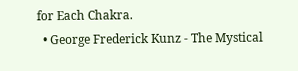for Each Chakra.
  • George Frederick Kunz - The Mystical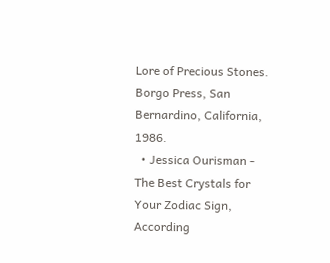Lore of Precious Stones. Borgo Press, San Bernardino, California, 1986.
  • Jessica Ourisman - The Best Crystals for Your Zodiac Sign, According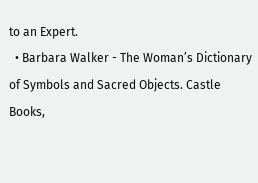to an Expert.
  • Barbara Walker - The Woman’s Dictionary of Symbols and Sacred Objects. Castle Books,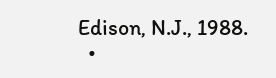Edison, N.J., 1988.
  •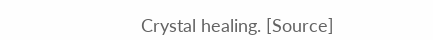Crystal healing. [Source]